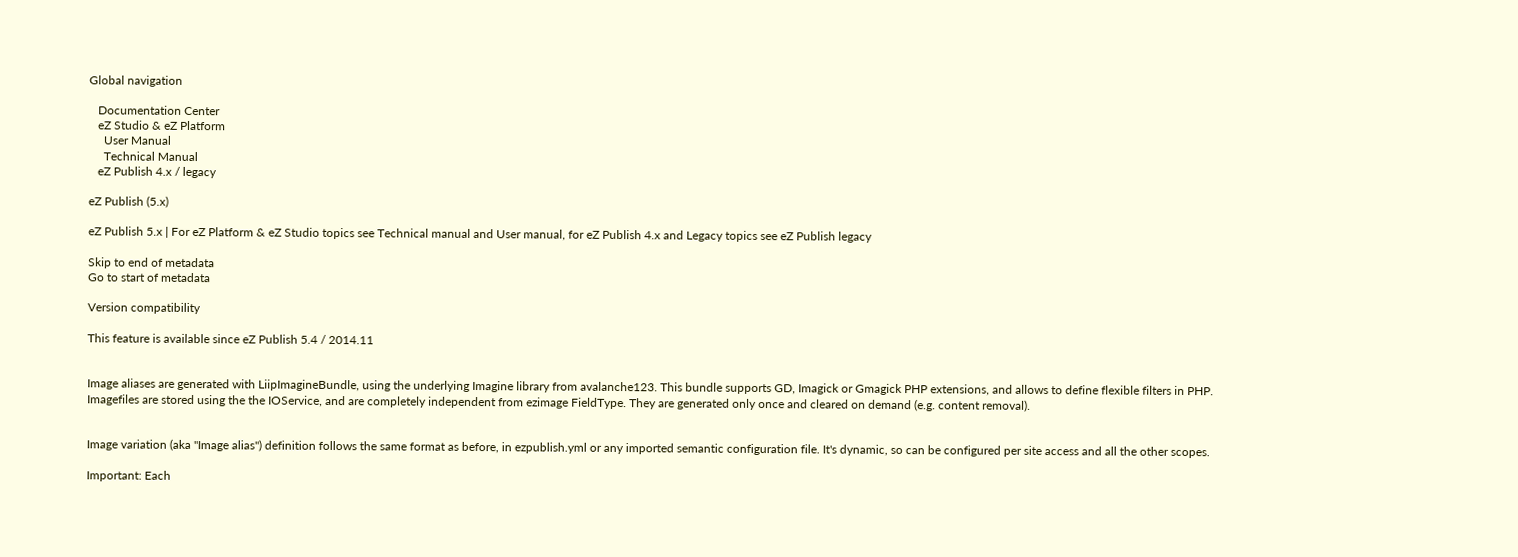Global navigation

   Documentation Center
   eZ Studio & eZ Platform
     User Manual
     Technical Manual
   eZ Publish 4.x / legacy

eZ Publish (5.x)

eZ Publish 5.x | For eZ Platform & eZ Studio topics see Technical manual and User manual, for eZ Publish 4.x and Legacy topics see eZ Publish legacy

Skip to end of metadata
Go to start of metadata

Version compatibility

This feature is available since eZ Publish 5.4 / 2014.11


Image aliases are generated with LiipImagineBundle, using the underlying Imagine library from avalanche123. This bundle supports GD, Imagick or Gmagick PHP extensions, and allows to define flexible filters in PHP. Imagefiles are stored using the the IOService, and are completely independent from ezimage FieldType. They are generated only once and cleared on demand (e.g. content removal).


Image variation (aka "Image alias") definition follows the same format as before, in ezpublish.yml or any imported semantic configuration file. It's dynamic, so can be configured per site access and all the other scopes.

Important: Each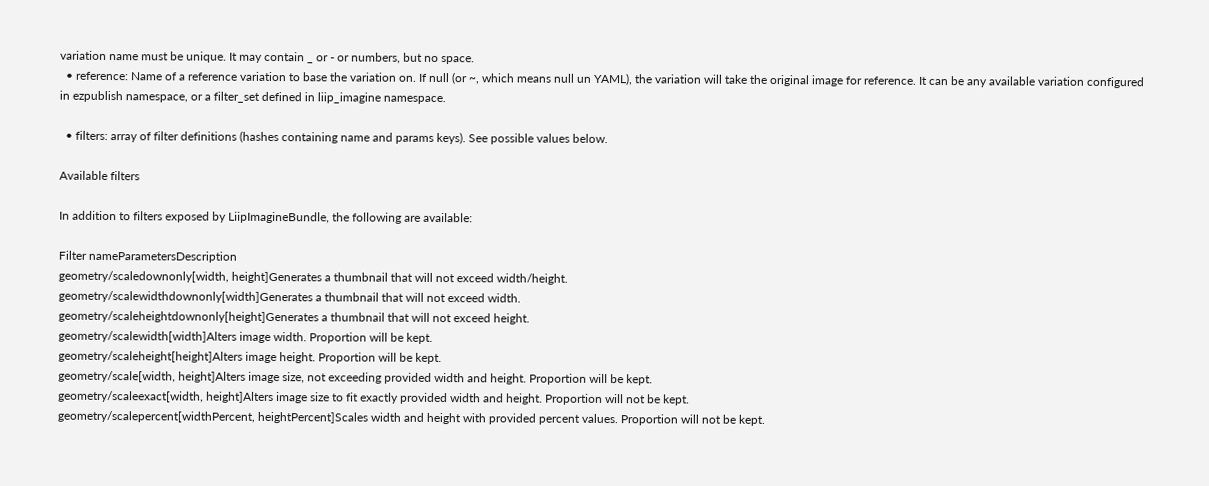variation name must be unique. It may contain _ or - or numbers, but no space.
  • reference: Name of a reference variation to base the variation on. If null (or ~, which means null un YAML), the variation will take the original image for reference. It can be any available variation configured in ezpublish namespace, or a filter_set defined in liip_imagine namespace.

  • filters: array of filter definitions (hashes containing name and params keys). See possible values below.

Available filters

In addition to filters exposed by LiipImagineBundle, the following are available:

Filter nameParametersDescription
geometry/scaledownonly[width, height]Generates a thumbnail that will not exceed width/height.
geometry/scalewidthdownonly[width]Generates a thumbnail that will not exceed width.
geometry/scaleheightdownonly[height]Generates a thumbnail that will not exceed height.
geometry/scalewidth[width]Alters image width. Proportion will be kept.
geometry/scaleheight[height]Alters image height. Proportion will be kept.
geometry/scale[width, height]Alters image size, not exceeding provided width and height. Proportion will be kept.
geometry/scaleexact[width, height]Alters image size to fit exactly provided width and height. Proportion will not be kept.
geometry/scalepercent[widthPercent, heightPercent]Scales width and height with provided percent values. Proportion will not be kept.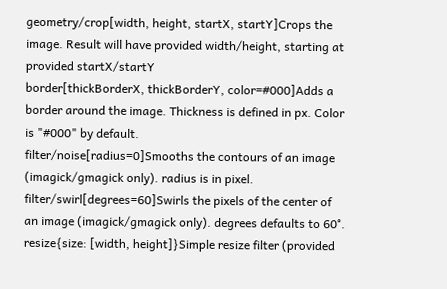geometry/crop[width, height, startX, startY]Crops the image. Result will have provided width/height, starting at provided startX/startY
border[thickBorderX, thickBorderY, color=#000]Adds a border around the image. Thickness is defined in px. Color is "#000" by default.
filter/noise[radius=0]Smooths the contours of an image (imagick/gmagick only). radius is in pixel.
filter/swirl[degrees=60]Swirls the pixels of the center of an image (imagick/gmagick only). degrees defaults to 60°.
resize{size: [width, height]}Simple resize filter (provided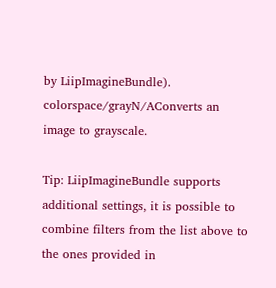by LiipImagineBundle).
colorspace/grayN/AConverts an image to grayscale.

Tip: LiipImagineBundle supports additional settings, it is possible to combine filters from the list above to the ones provided in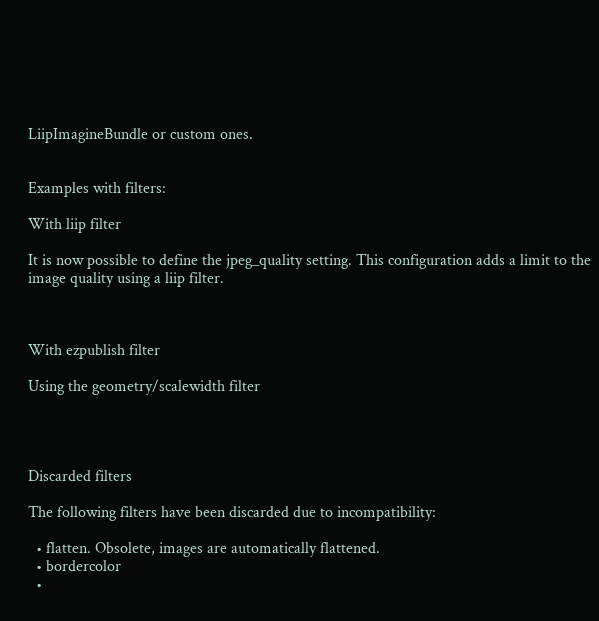LiipImagineBundle or custom ones.


Examples with filters:

With liip filter

It is now possible to define the jpeg_quality setting. This configuration adds a limit to the image quality using a liip filter.



With ezpublish filter

Using the geometry/scalewidth filter




Discarded filters

The following filters have been discarded due to incompatibility:

  • flatten. Obsolete, images are automatically flattened.
  • bordercolor
  •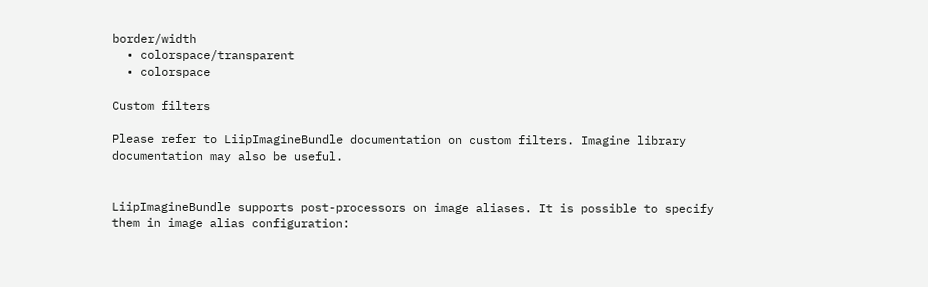border/width
  • colorspace/transparent
  • colorspace

Custom filters

Please refer to LiipImagineBundle documentation on custom filters. Imagine library documentation may also be useful.


LiipImagineBundle supports post-processors on image aliases. It is possible to specify them in image alias configuration: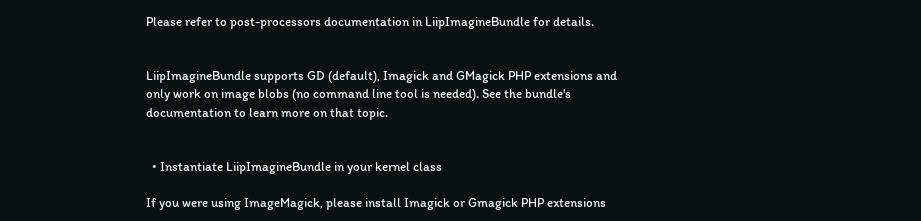Please refer to post-processors documentation in LiipImagineBundle for details.


LiipImagineBundle supports GD (default), Imagick and GMagick PHP extensions and only work on image blobs (no command line tool is needed). See the bundle's documentation to learn more on that topic.


  • Instantiate LiipImagineBundle in your kernel class

If you were using ImageMagick, please install Imagick or Gmagick PHP extensions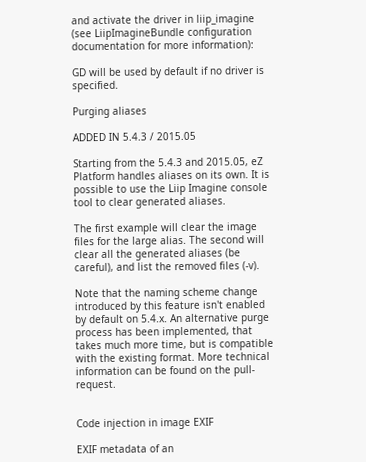and activate the driver in liip_imagine (see LiipImagineBundle configuration documentation for more information):

GD will be used by default if no driver is specified.

Purging aliases

ADDED IN 5.4.3 / 2015.05

Starting from the 5.4.3 and 2015.05, eZ Platform handles aliases on its own. It is possible to use the Liip Imagine console tool to clear generated aliases.

The first example will clear the image files for the large alias. The second will clear all the generated aliases (be careful), and list the removed files (-v).

Note that the naming scheme change introduced by this feature isn't enabled by default on 5.4.x. An alternative purge process has been implemented, that takes much more time, but is compatible with the existing format. More technical information can be found on the pull-request.


Code injection in image EXIF

EXIF metadata of an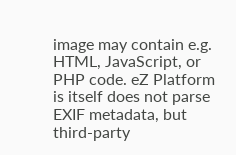image may contain e.g. HTML, JavaScript, or PHP code. eZ Platform is itself does not parse EXIF metadata, but third-party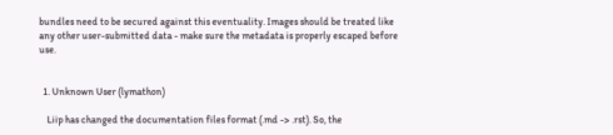bundles need to be secured against this eventuality. Images should be treated like any other user-submitted data - make sure the metadata is properly escaped before use.


  1. Unknown User (lymathon)

    Liip has changed the documentation files format (.md -> .rst). So, the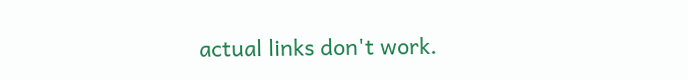actual links don't work.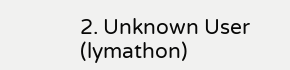2. Unknown User (lymathon)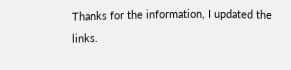Thanks for the information, I updated the links.